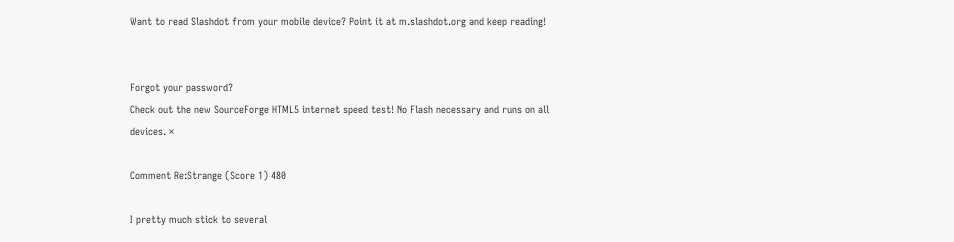Want to read Slashdot from your mobile device? Point it at m.slashdot.org and keep reading!


Forgot your password?
Check out the new SourceForge HTML5 internet speed test! No Flash necessary and runs on all devices. ×

Comment Re:Strange (Score 1) 480

I pretty much stick to several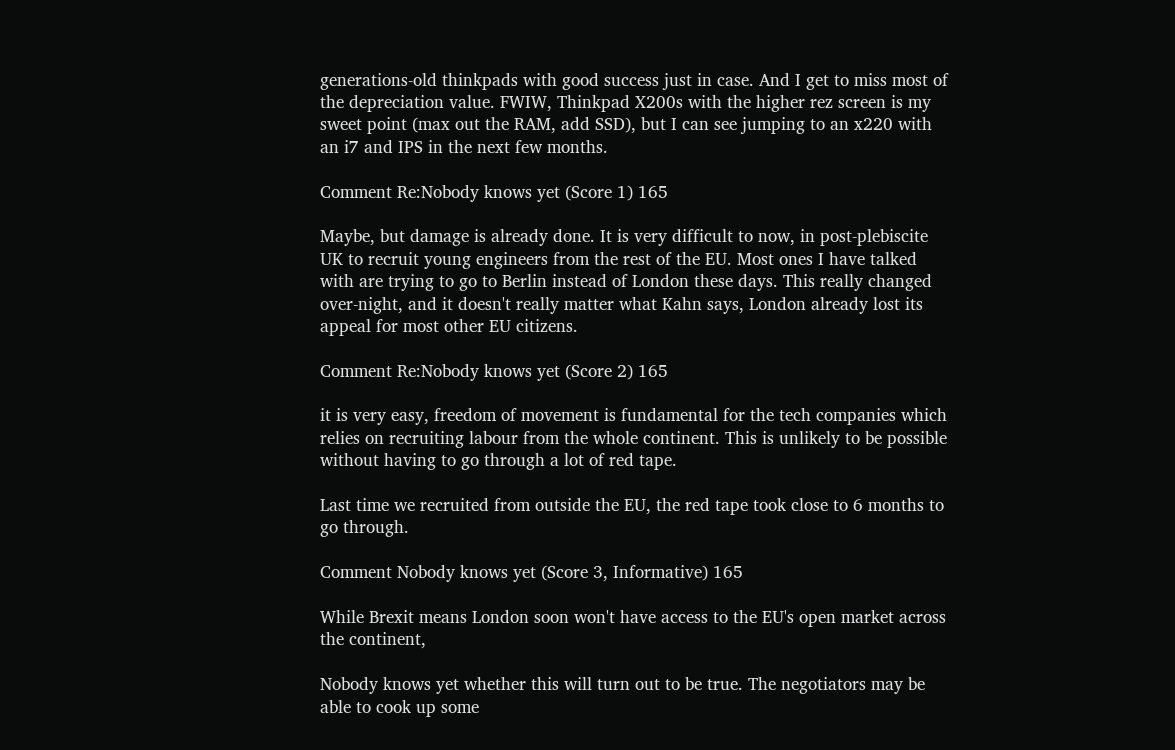generations-old thinkpads with good success just in case. And I get to miss most of the depreciation value. FWIW, Thinkpad X200s with the higher rez screen is my sweet point (max out the RAM, add SSD), but I can see jumping to an x220 with an i7 and IPS in the next few months.

Comment Re:Nobody knows yet (Score 1) 165

Maybe, but damage is already done. It is very difficult to now, in post-plebiscite UK to recruit young engineers from the rest of the EU. Most ones I have talked with are trying to go to Berlin instead of London these days. This really changed over-night, and it doesn't really matter what Kahn says, London already lost its appeal for most other EU citizens.

Comment Re:Nobody knows yet (Score 2) 165

it is very easy, freedom of movement is fundamental for the tech companies which relies on recruiting labour from the whole continent. This is unlikely to be possible without having to go through a lot of red tape.

Last time we recruited from outside the EU, the red tape took close to 6 months to go through.

Comment Nobody knows yet (Score 3, Informative) 165

While Brexit means London soon won't have access to the EU's open market across the continent,

Nobody knows yet whether this will turn out to be true. The negotiators may be able to cook up some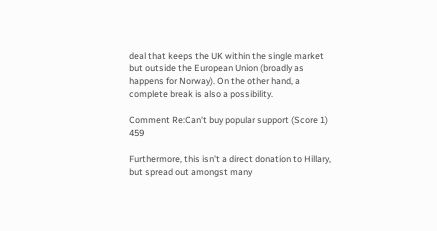deal that keeps the UK within the single market but outside the European Union (broadly as happens for Norway). On the other hand, a complete break is also a possibility.

Comment Re:Can't buy popular support (Score 1) 459

Furthermore, this isn't a direct donation to Hillary, but spread out amongst many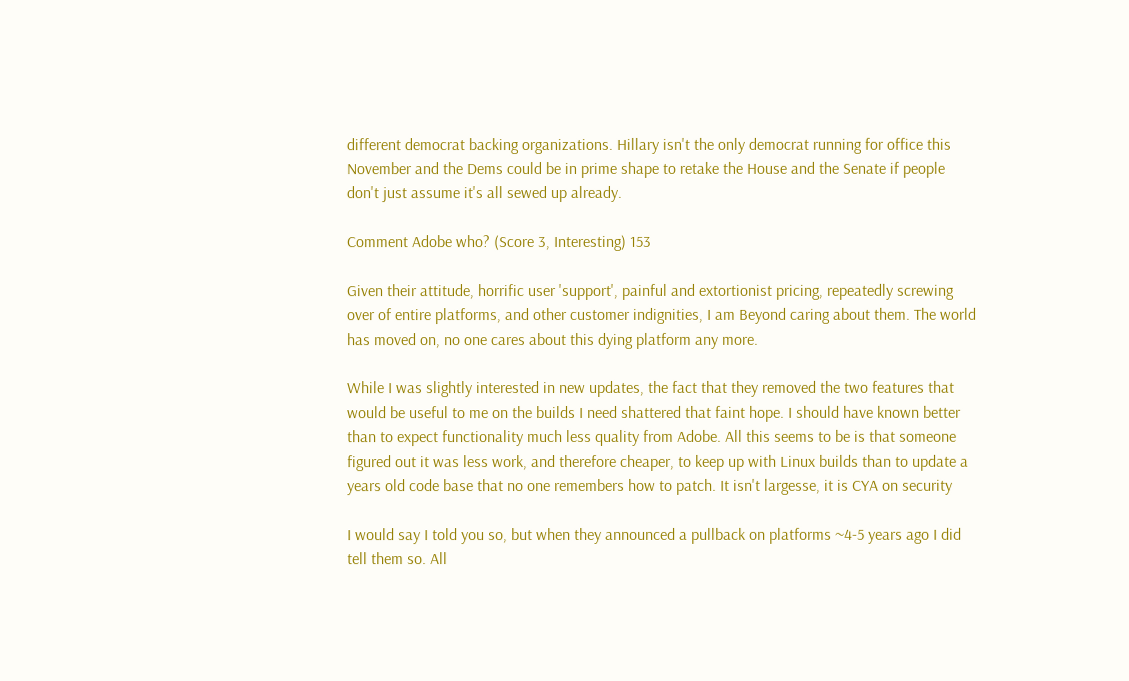different democrat backing organizations. Hillary isn't the only democrat running for office this November and the Dems could be in prime shape to retake the House and the Senate if people don't just assume it's all sewed up already.

Comment Adobe who? (Score 3, Interesting) 153

Given their attitude, horrific user 'support', painful and extortionist pricing, repeatedly screwing over of entire platforms, and other customer indignities, I am Beyond caring about them. The world has moved on, no one cares about this dying platform any more.

While I was slightly interested in new updates, the fact that they removed the two features that would be useful to me on the builds I need shattered that faint hope. I should have known better than to expect functionality much less quality from Adobe. All this seems to be is that someone figured out it was less work, and therefore cheaper, to keep up with Linux builds than to update a years old code base that no one remembers how to patch. It isn't largesse, it is CYA on security

I would say I told you so, but when they announced a pullback on platforms ~4-5 years ago I did tell them so. All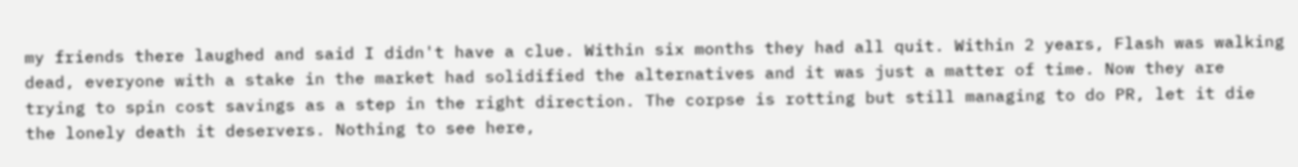my friends there laughed and said I didn't have a clue. Within six months they had all quit. Within 2 years, Flash was walking dead, everyone with a stake in the market had solidified the alternatives and it was just a matter of time. Now they are trying to spin cost savings as a step in the right direction. The corpse is rotting but still managing to do PR, let it die the lonely death it deservers. Nothing to see here,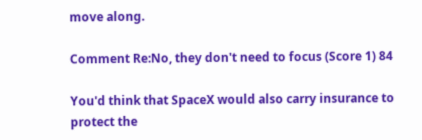move along.

Comment Re:No, they don't need to focus (Score 1) 84

You'd think that SpaceX would also carry insurance to protect the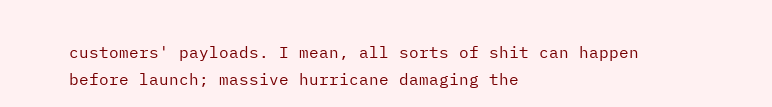customers' payloads. I mean, all sorts of shit can happen before launch; massive hurricane damaging the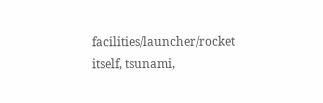facilities/launcher/rocket itself, tsunami,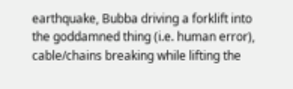earthquake, Bubba driving a forklift into the goddamned thing (i.e. human error), cable/chains breaking while lifting the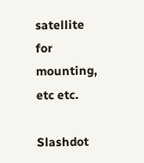satellite for mounting, etc etc.

Slashdot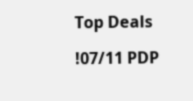Top Deals

!07/11 PDP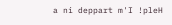a ni deppart m'I !pleH